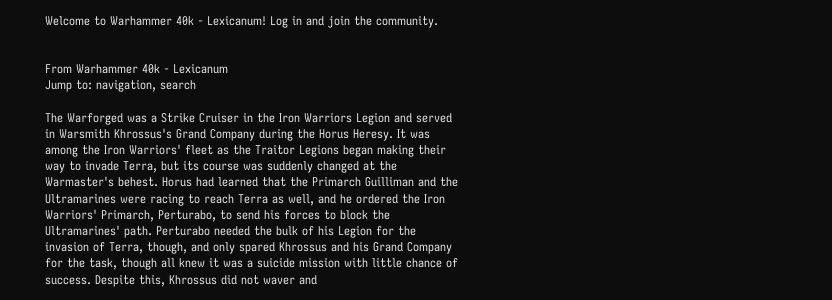Welcome to Warhammer 40k - Lexicanum! Log in and join the community.


From Warhammer 40k - Lexicanum
Jump to: navigation, search

The Warforged was a Strike Cruiser in the Iron Warriors Legion and served in Warsmith Khrossus's Grand Company during the Horus Heresy. It was among the Iron Warriors' fleet as the Traitor Legions began making their way to invade Terra, but its course was suddenly changed at the Warmaster's behest. Horus had learned that the Primarch Guilliman and the Ultramarines were racing to reach Terra as well, and he ordered the Iron Warriors' Primarch, Perturabo, to send his forces to block the Ultramarines' path. Perturabo needed the bulk of his Legion for the invasion of Terra, though, and only spared Khrossus and his Grand Company for the task, though all knew it was a suicide mission with little chance of success. Despite this, Khrossus did not waver and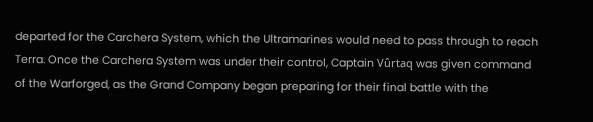departed for the Carchera System, which the Ultramarines would need to pass through to reach Terra. Once the Carchera System was under their control, Captain Vûrtaq was given command of the Warforged, as the Grand Company began preparing for their final battle with the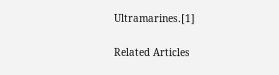Ultramarines.[1]

Related Articles